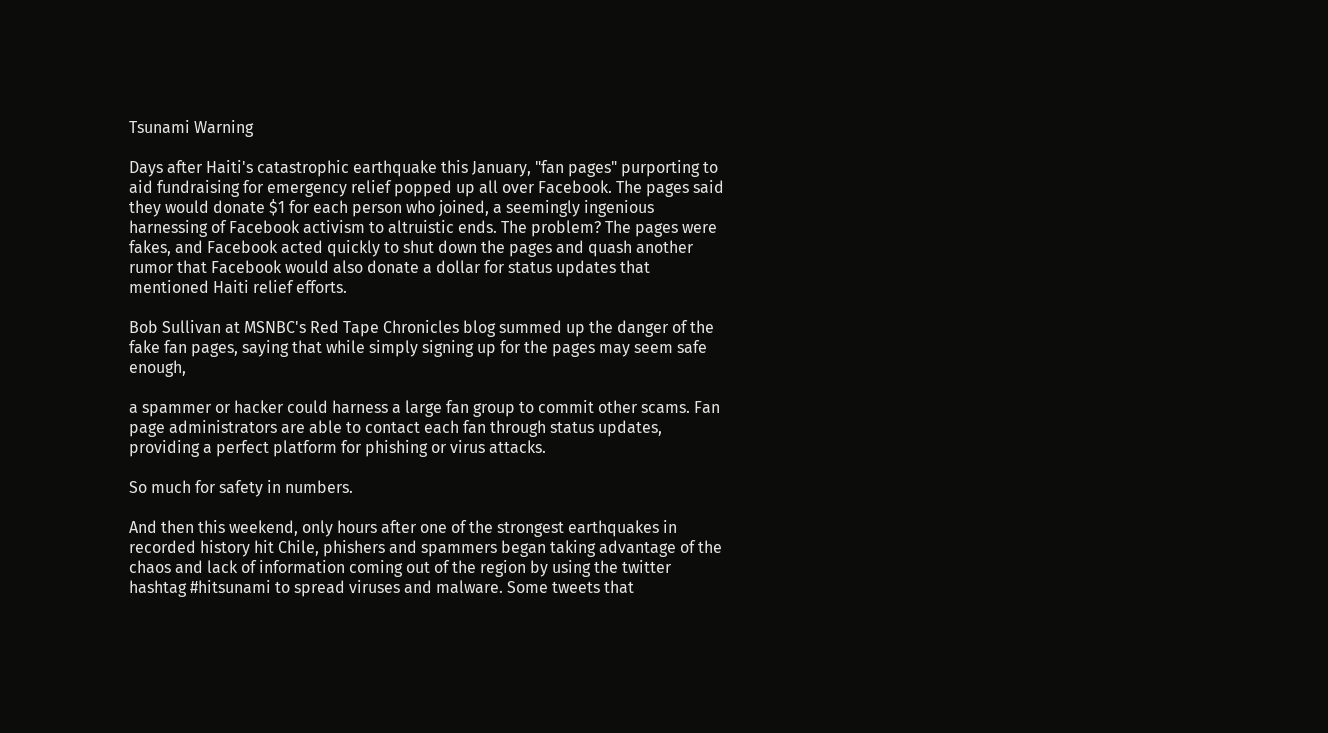Tsunami Warning

Days after Haiti's catastrophic earthquake this January, "fan pages" purporting to aid fundraising for emergency relief popped up all over Facebook. The pages said they would donate $1 for each person who joined, a seemingly ingenious harnessing of Facebook activism to altruistic ends. The problem? The pages were fakes, and Facebook acted quickly to shut down the pages and quash another rumor that Facebook would also donate a dollar for status updates that mentioned Haiti relief efforts.

Bob Sullivan at MSNBC's Red Tape Chronicles blog summed up the danger of the fake fan pages, saying that while simply signing up for the pages may seem safe enough,

a spammer or hacker could harness a large fan group to commit other scams. Fan page administrators are able to contact each fan through status updates, providing a perfect platform for phishing or virus attacks.

So much for safety in numbers.

And then this weekend, only hours after one of the strongest earthquakes in recorded history hit Chile, phishers and spammers began taking advantage of the chaos and lack of information coming out of the region by using the twitter hashtag #hitsunami to spread viruses and malware. Some tweets that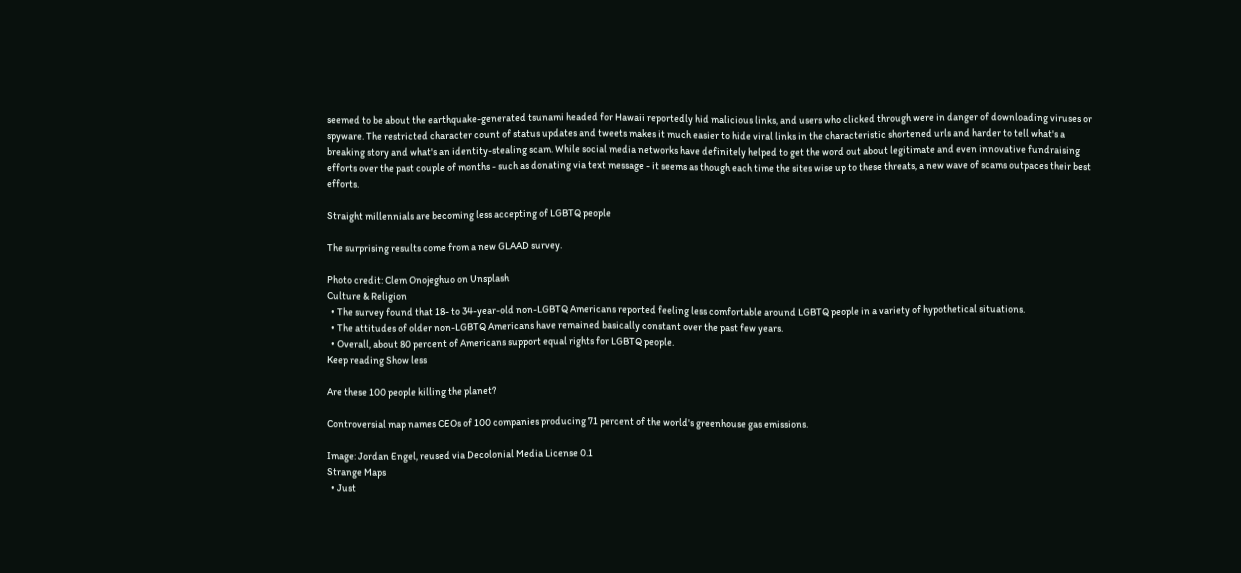seemed to be about the earthquake-generated tsunami headed for Hawaii reportedly hid malicious links, and users who clicked through were in danger of downloading viruses or spyware. The restricted character count of status updates and tweets makes it much easier to hide viral links in the characteristic shortened urls and harder to tell what's a breaking story and what's an identity-stealing scam. While social media networks have definitely helped to get the word out about legitimate and even innovative fundraising efforts over the past couple of months - such as donating via text message - it seems as though each time the sites wise up to these threats, a new wave of scams outpaces their best efforts.

Straight millennials are becoming less accepting of LGBTQ people

The surprising results come from a new GLAAD survey.

Photo credit: Clem Onojeghuo on Unsplash
Culture & Religion
  • The survey found that 18- to 34-year-old non-LGBTQ Americans reported feeling less comfortable around LGBTQ people in a variety of hypothetical situations.
  • The attitudes of older non-LGBTQ Americans have remained basically constant over the past few years.
  • Overall, about 80 percent of Americans support equal rights for LGBTQ people.
Keep reading Show less

Are these 100 people killing the planet?

Controversial map names CEOs of 100 companies producing 71 percent of the world's greenhouse gas emissions.

Image: Jordan Engel, reused via Decolonial Media License 0.1
Strange Maps
  • Just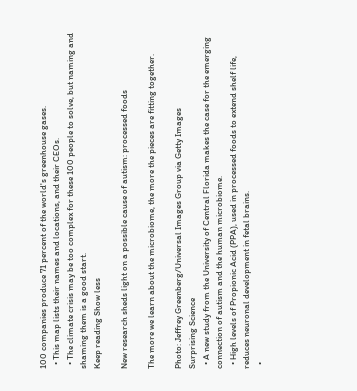100 companies produce 71 percent of the world's greenhouse gases.
  • This map lists their names and locations, and their CEOs.
  • The climate crisis may be too complex for these 100 people to solve, but naming and shaming them is a good start.
Keep reading Show less

New research sheds light on a possible cause of autism: processed foods

The more we learn about the microbiome, the more the pieces are fitting together.

Photo: Jeffrey Greenberg/Universal Images Group via Getty Images
Surprising Science
  • A new study from the University of Central Florida makes the case for the emerging connection of autism and the human microbiome.
  • High levels of Propionic Acid (PPA), used in processed foods to extend shelf life, reduces neuronal development in fetal brains.
  •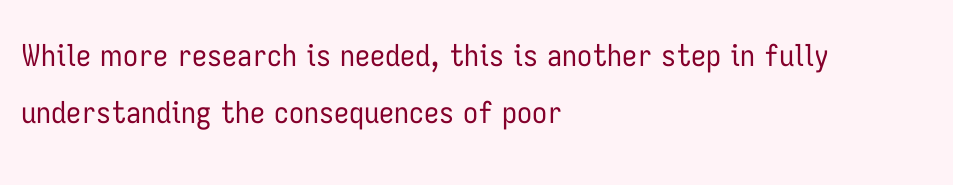While more research is needed, this is another step in fully understanding the consequences of poor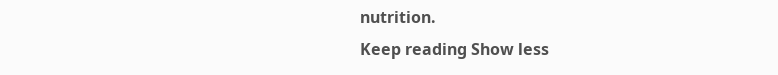nutrition.
Keep reading Show less